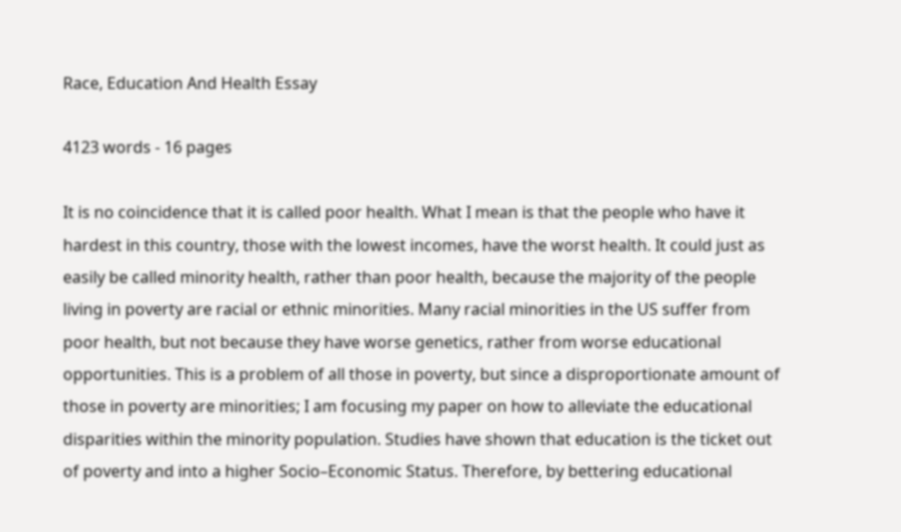Race, Education And Health Essay

4123 words - 16 pages

It is no coincidence that it is called poor health. What I mean is that the people who have it hardest in this country, those with the lowest incomes, have the worst health. It could just as easily be called minority health, rather than poor health, because the majority of the people living in poverty are racial or ethnic minorities. Many racial minorities in the US suffer from poor health, but not because they have worse genetics, rather from worse educational opportunities. This is a problem of all those in poverty, but since a disproportionate amount of those in poverty are minorities; I am focusing my paper on how to alleviate the educational disparities within the minority population. Studies have shown that education is the ticket out of poverty and into a higher Socio–Economic Status. Therefore, by bettering educational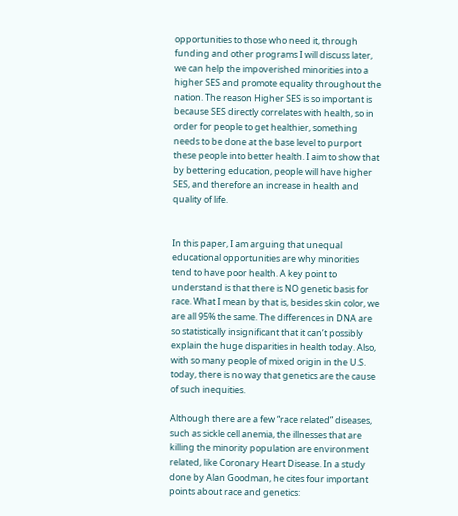opportunities to those who need it, through funding and other programs I will discuss later, we can help the impoverished minorities into a higher SES and promote equality throughout the nation. The reason Higher SES is so important is because SES directly correlates with health, so in order for people to get healthier, something needs to be done at the base level to purport these people into better health. I aim to show that by bettering education, people will have higher SES, and therefore an increase in health and quality of life.


In this paper, I am arguing that unequal educational opportunities are why minorities tend to have poor health. A key point to understand is that there is NO genetic basis for race. What I mean by that is, besides skin color, we are all 95% the same. The differences in DNA are so statistically insignificant that it can’t possibly explain the huge disparities in health today. Also, with so many people of mixed origin in the U.S. today, there is no way that genetics are the cause of such inequities.

Although there are a few “race related” diseases, such as sickle cell anemia, the illnesses that are killing the minority population are environment related, like Coronary Heart Disease. In a study done by Alan Goodman, he cites four important points about race and genetics: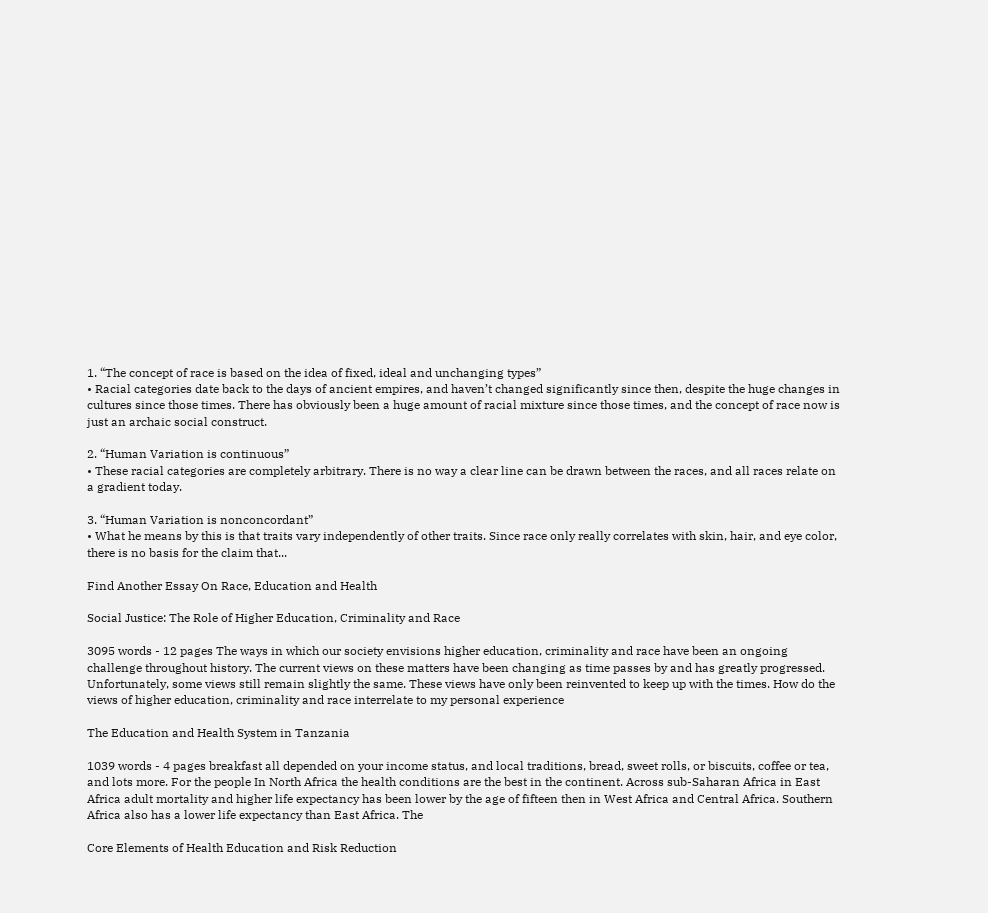1. “The concept of race is based on the idea of fixed, ideal and unchanging types”
• Racial categories date back to the days of ancient empires, and haven’t changed significantly since then, despite the huge changes in cultures since those times. There has obviously been a huge amount of racial mixture since those times, and the concept of race now is just an archaic social construct.

2. “Human Variation is continuous”
• These racial categories are completely arbitrary. There is no way a clear line can be drawn between the races, and all races relate on a gradient today.

3. “Human Variation is nonconcordant”
• What he means by this is that traits vary independently of other traits. Since race only really correlates with skin, hair, and eye color, there is no basis for the claim that...

Find Another Essay On Race, Education and Health

Social Justice: The Role of Higher Education, Criminality and Race

3095 words - 12 pages The ways in which our society envisions higher education, criminality and race have been an ongoing challenge throughout history. The current views on these matters have been changing as time passes by and has greatly progressed. Unfortunately, some views still remain slightly the same. These views have only been reinvented to keep up with the times. How do the views of higher education, criminality and race interrelate to my personal experience

The Education and Health System in Tanzania

1039 words - 4 pages breakfast all depended on your income status, and local traditions, bread, sweet rolls, or biscuits, coffee or tea, and lots more. For the people In North Africa the health conditions are the best in the continent. Across sub-Saharan Africa in East Africa adult mortality and higher life expectancy has been lower by the age of fifteen then in West Africa and Central Africa. Southern Africa also has a lower life expectancy than East Africa. The

Core Elements of Health Education and Risk Reduction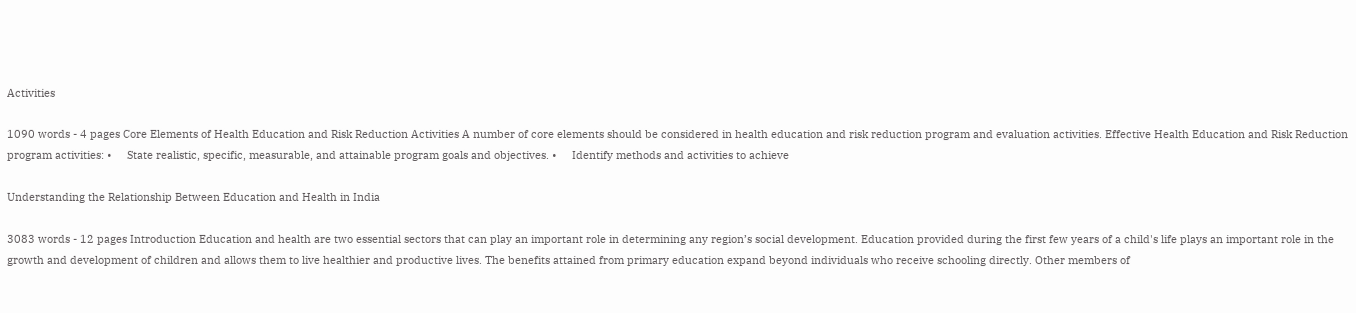Activities

1090 words - 4 pages Core Elements of Health Education and Risk Reduction Activities A number of core elements should be considered in health education and risk reduction program and evaluation activities. Effective Health Education and Risk Reduction program activities: •     State realistic, specific, measurable, and attainable program goals and objectives. •     Identify methods and activities to achieve

Understanding the Relationship Between Education and Health in India

3083 words - 12 pages Introduction Education and health are two essential sectors that can play an important role in determining any region’s social development. Education provided during the first few years of a child's life plays an important role in the growth and development of children and allows them to live healthier and productive lives. The benefits attained from primary education expand beyond individuals who receive schooling directly. Other members of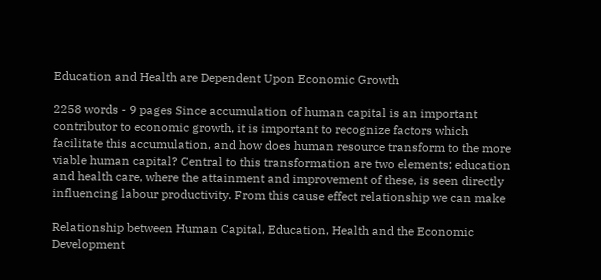Education and Health are Dependent Upon Economic Growth

2258 words - 9 pages Since accumulation of human capital is an important contributor to economic growth, it is important to recognize factors which facilitate this accumulation, and how does human resource transform to the more viable human capital? Central to this transformation are two elements; education and health care, where the attainment and improvement of these, is seen directly influencing labour productivity. From this cause effect relationship we can make

Relationship between Human Capital, Education, Health and the Economic Development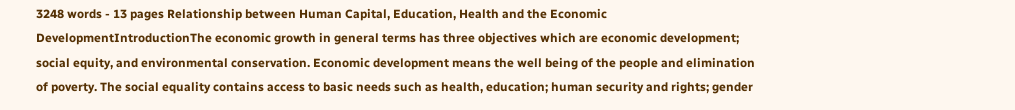3248 words - 13 pages Relationship between Human Capital, Education, Health and the Economic DevelopmentIntroductionThe economic growth in general terms has three objectives which are economic development; social equity, and environmental conservation. Economic development means the well being of the people and elimination of poverty. The social equality contains access to basic needs such as health, education; human security and rights; gender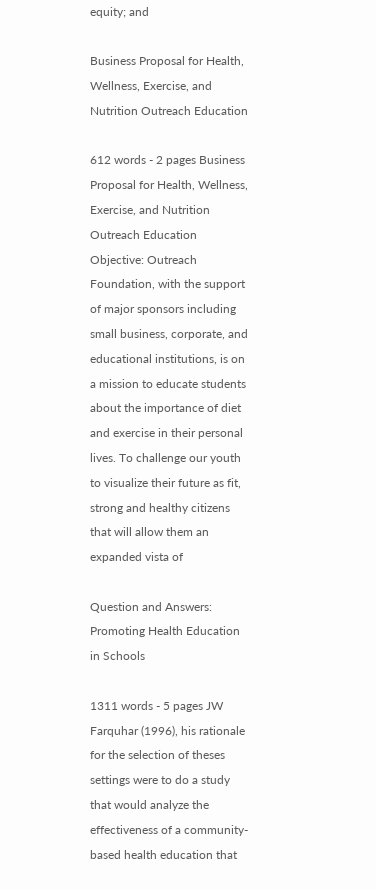equity; and

Business Proposal for Health, Wellness, Exercise, and Nutrition Outreach Education

612 words - 2 pages Business Proposal for Health, Wellness, Exercise, and Nutrition Outreach Education Objective: Outreach Foundation, with the support of major sponsors including small business, corporate, and educational institutions, is on a mission to educate students about the importance of diet and exercise in their personal lives. To challenge our youth to visualize their future as fit, strong and healthy citizens that will allow them an expanded vista of

Question and Answers: Promoting Health Education in Schools

1311 words - 5 pages JW Farquhar (1996), his rationale for the selection of theses settings were to do a study that would analyze the effectiveness of a community-based health education that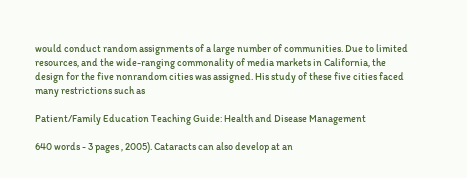would conduct random assignments of a large number of communities. Due to limited resources, and the wide-ranging commonality of media markets in California, the design for the five nonrandom cities was assigned. His study of these five cities faced many restrictions such as

Patient/Family Education Teaching Guide: Health and Disease Management

640 words - 3 pages , 2005). Cataracts can also develop at an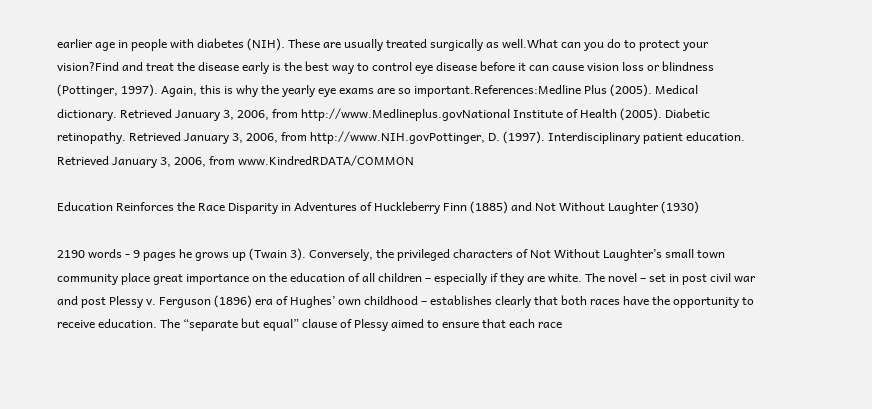earlier age in people with diabetes (NIH). These are usually treated surgically as well.What can you do to protect your vision?Find and treat the disease early is the best way to control eye disease before it can cause vision loss or blindness (Pottinger, 1997). Again, this is why the yearly eye exams are so important.References:Medline Plus (2005). Medical dictionary. Retrieved January 3, 2006, from http://www.Medlineplus.govNational Institute of Health (2005). Diabetic retinopathy. Retrieved January 3, 2006, from http://www.NIH.govPottinger, D. (1997). Interdisciplinary patient education. Retrieved January 3, 2006, from www.KindredRDATA/COMMON

Education Reinforces the Race Disparity in Adventures of Huckleberry Finn (1885) and Not Without Laughter (1930)

2190 words - 9 pages he grows up (Twain 3). Conversely, the privileged characters of Not Without Laughter’s small town community place great importance on the education of all children – especially if they are white. The novel – set in post civil war and post Plessy v. Ferguson (1896) era of Hughes’ own childhood – establishes clearly that both races have the opportunity to receive education. The “separate but equal” clause of Plessy aimed to ensure that each race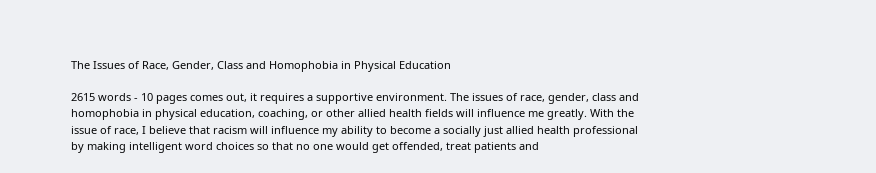The Issues of Race, Gender, Class and Homophobia in Physical Education

2615 words - 10 pages comes out, it requires a supportive environment. The issues of race, gender, class and homophobia in physical education, coaching, or other allied health fields will influence me greatly. With the issue of race, I believe that racism will influence my ability to become a socially just allied health professional by making intelligent word choices so that no one would get offended, treat patients and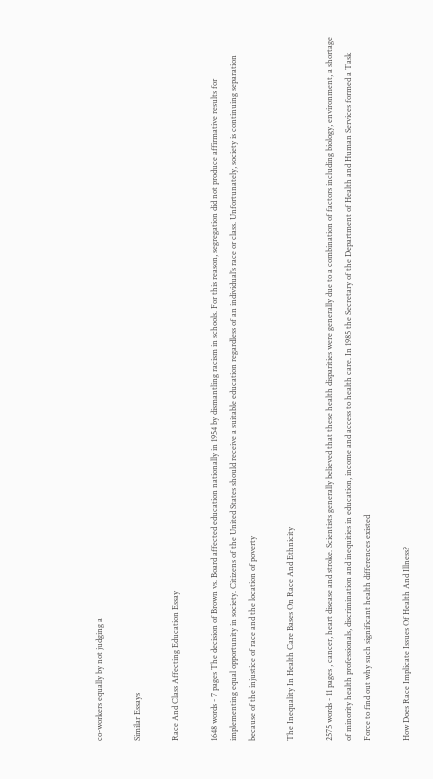co-workers equally by not judging a

Similar Essays

Race And Class Affecting Education Essay

1648 words - 7 pages The decision of Brown vs. Board affected education nationally in 1954 by dismantling racism in schools. For this reason, segregation did not produce affirmative results for implementing equal opportunity in society. Citizens of the United States should receive a suitable education regardless of an individual’s race or class. Unfortunately, society is continuing separation because of the injustice of race and the location of poverty

The Inequality In Health Care Bases On Race And Ethnicity

2575 words - 11 pages , cancer, heart disease and stroke. Scientists generally believed that these health disparities were generally due to a combination of factors including biology, environment, a shortage of minority health professionals, discrimination and inequities in education, income and access to health care. In 1985 the Secretary of the Department of Health and Human Services formed a Task Force to find out why such significant health differences existed

How Does Race Implicate Issues Of Health And Illness?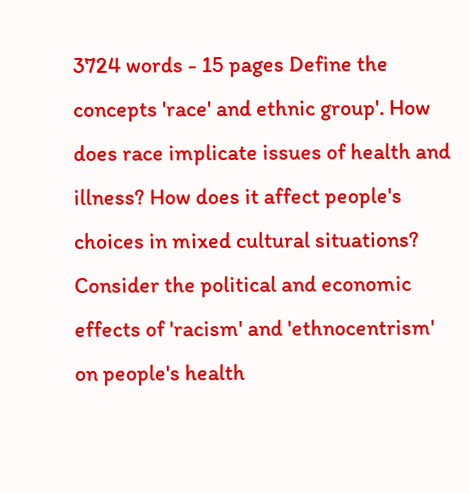3724 words - 15 pages Define the concepts 'race' and ethnic group'. How does race implicate issues of health and illness? How does it affect people's choices in mixed cultural situations? Consider the political and economic effects of 'racism' and 'ethnocentrism' on people's health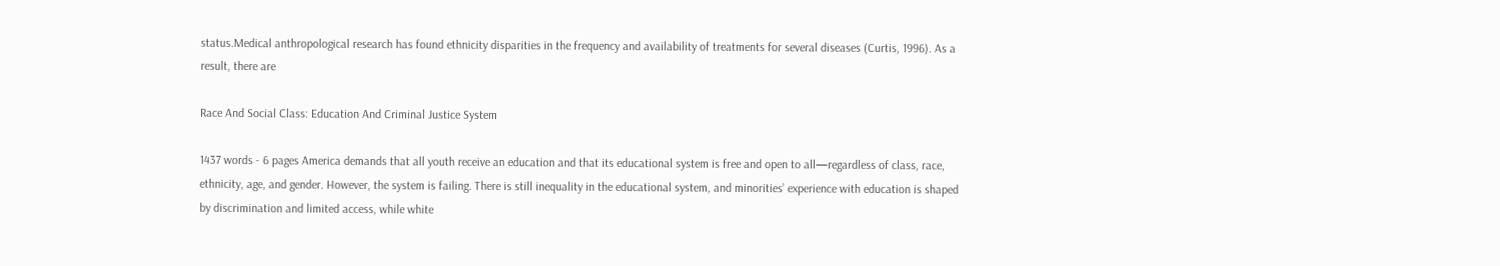status.Medical anthropological research has found ethnicity disparities in the frequency and availability of treatments for several diseases (Curtis, 1996). As a result, there are

Race And Social Class: Education And Criminal Justice System

1437 words - 6 pages America demands that all youth receive an education and that its educational system is free and open to all—regardless of class, race, ethnicity, age, and gender. However, the system is failing. There is still inequality in the educational system, and minorities’ experience with education is shaped by discrimination and limited access, while white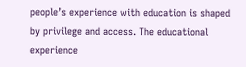people’s experience with education is shaped by privilege and access. The educational experience